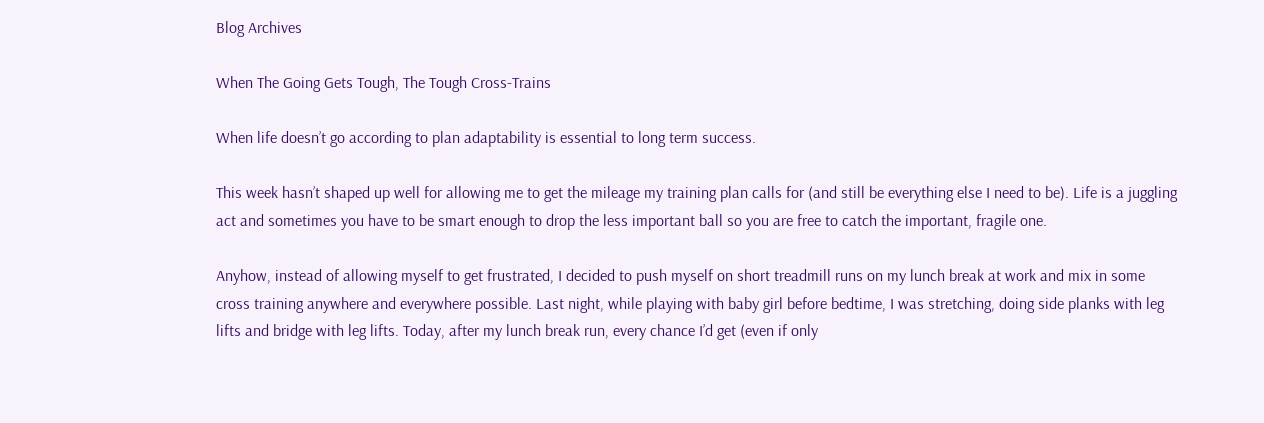Blog Archives

When The Going Gets Tough, The Tough Cross-Trains

When life doesn’t go according to plan adaptability is essential to long term success.

This week hasn’t shaped up well for allowing me to get the mileage my training plan calls for (and still be everything else I need to be). Life is a juggling act and sometimes you have to be smart enough to drop the less important ball so you are free to catch the important, fragile one.

Anyhow, instead of allowing myself to get frustrated, I decided to push myself on short treadmill runs on my lunch break at work and mix in some cross training anywhere and everywhere possible. Last night, while playing with baby girl before bedtime, I was stretching, doing side planks with leg lifts and bridge with leg lifts. Today, after my lunch break run, every chance I’d get (even if only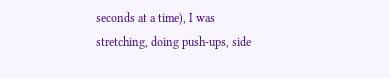seconds at a time), I was stretching, doing push-ups, side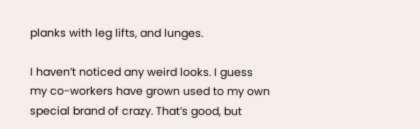planks with leg lifts, and lunges.

I haven’t noticed any weird looks. I guess my co-workers have grown used to my own special brand of crazy. That’s good, but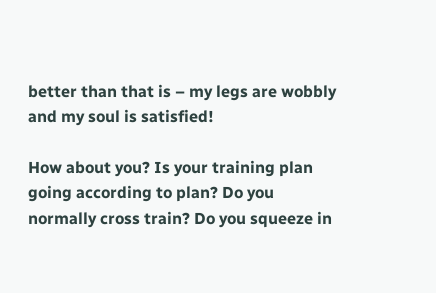better than that is – my legs are wobbly and my soul is satisfied!

How about you? Is your training plan going according to plan? Do you normally cross train? Do you squeeze in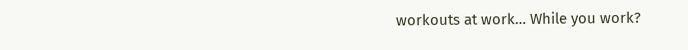workouts at work… While you work?